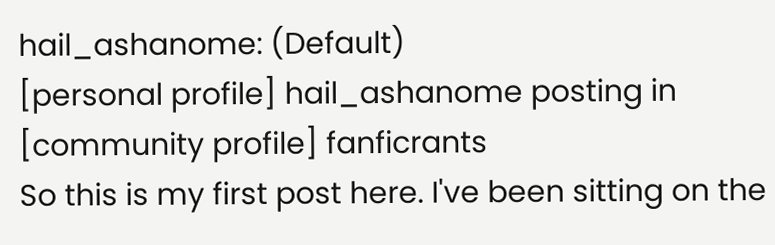hail_ashanome: (Default)
[personal profile] hail_ashanome posting in [community profile] fanficrants
So this is my first post here. I've been sitting on the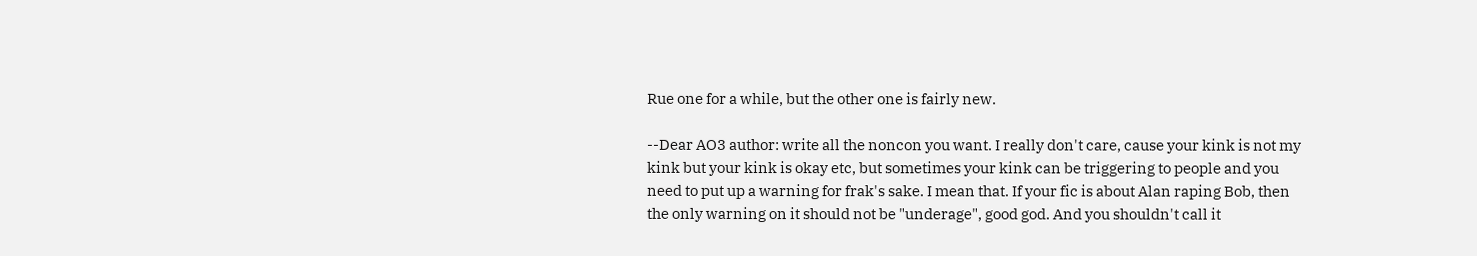Rue one for a while, but the other one is fairly new.

--Dear AO3 author: write all the noncon you want. I really don't care, cause your kink is not my kink but your kink is okay etc, but sometimes your kink can be triggering to people and you need to put up a warning for frak's sake. I mean that. If your fic is about Alan raping Bob, then the only warning on it should not be "underage", good god. And you shouldn't call it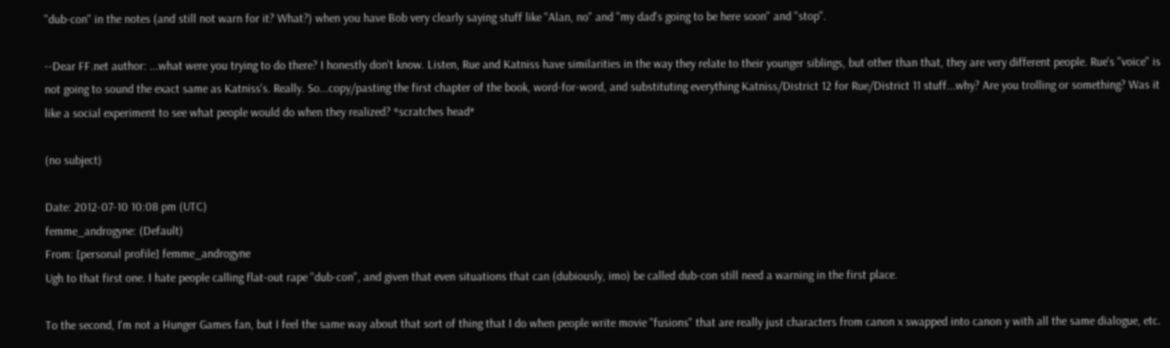"dub-con" in the notes (and still not warn for it? What?) when you have Bob very clearly saying stuff like "Alan, no" and "my dad's going to be here soon" and "stop".

--Dear FF.net author: ...what were you trying to do there? I honestly don't know. Listen, Rue and Katniss have similarities in the way they relate to their younger siblings, but other than that, they are very different people. Rue's "voice" is not going to sound the exact same as Katniss's. Really. So...copy/pasting the first chapter of the book, word-for-word, and substituting everything Katniss/District 12 for Rue/District 11 stuff...why? Are you trolling or something? Was it like a social experiment to see what people would do when they realized? *scratches head*

(no subject)

Date: 2012-07-10 10:08 pm (UTC)
femme_androgyne: (Default)
From: [personal profile] femme_androgyne
Ugh to that first one. I hate people calling flat-out rape "dub-con", and given that even situations that can (dubiously, imo) be called dub-con still need a warning in the first place.

To the second, I'm not a Hunger Games fan, but I feel the same way about that sort of thing that I do when people write movie "fusions" that are really just characters from canon x swapped into canon y with all the same dialogue, etc.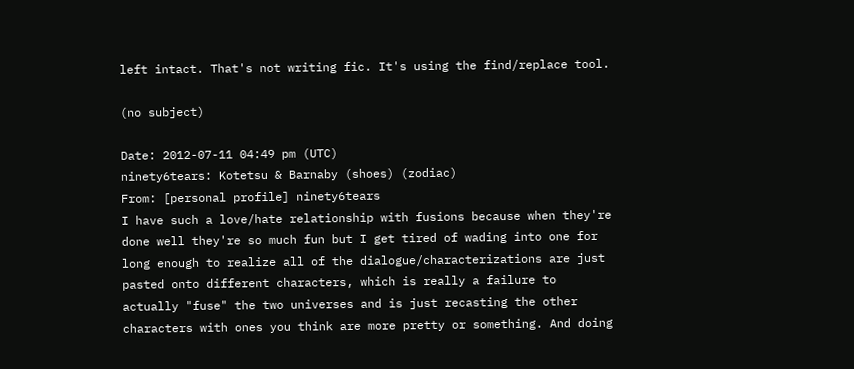left intact. That's not writing fic. It's using the find/replace tool.

(no subject)

Date: 2012-07-11 04:49 pm (UTC)
ninety6tears: Kotetsu & Barnaby (shoes) (zodiac)
From: [personal profile] ninety6tears
I have such a love/hate relationship with fusions because when they're done well they're so much fun but I get tired of wading into one for long enough to realize all of the dialogue/characterizations are just pasted onto different characters, which is really a failure to actually "fuse" the two universes and is just recasting the other characters with ones you think are more pretty or something. And doing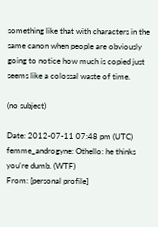something like that with characters in the same canon when people are obviously going to notice how much is copied just seems like a colossal waste of time.

(no subject)

Date: 2012-07-11 07:48 pm (UTC)
femme_androgyne: Othello: he thinks you're dumb. (WTF)
From: [personal profile]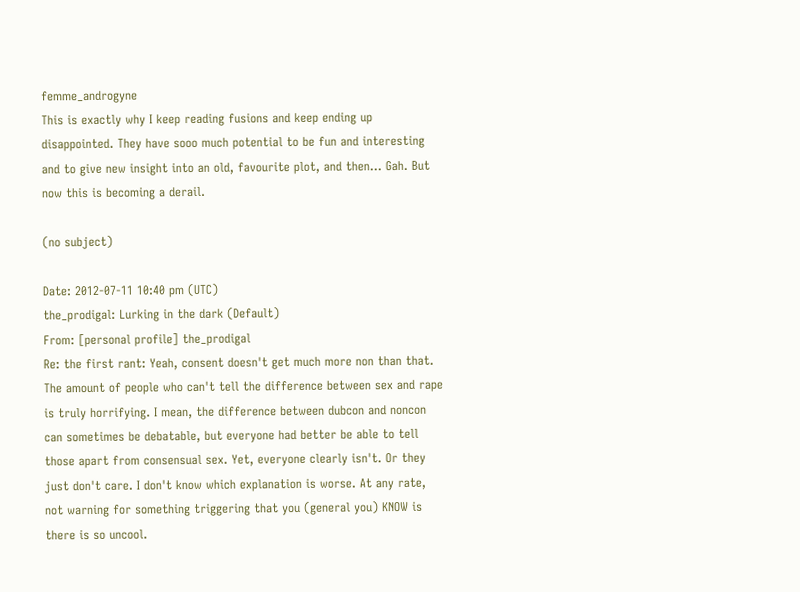femme_androgyne
This is exactly why I keep reading fusions and keep ending up disappointed. They have sooo much potential to be fun and interesting and to give new insight into an old, favourite plot, and then... Gah. But now this is becoming a derail.

(no subject)

Date: 2012-07-11 10:40 pm (UTC)
the_prodigal: Lurking in the dark (Default)
From: [personal profile] the_prodigal
Re: the first rant: Yeah, consent doesn't get much more non than that. The amount of people who can't tell the difference between sex and rape is truly horrifying. I mean, the difference between dubcon and noncon can sometimes be debatable, but everyone had better be able to tell those apart from consensual sex. Yet, everyone clearly isn't. Or they just don't care. I don't know which explanation is worse. At any rate, not warning for something triggering that you (general you) KNOW is there is so uncool.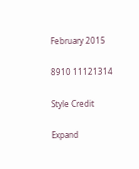February 2015

8910 11121314

Style Credit

Expand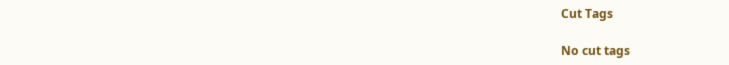Cut Tags

No cut tags